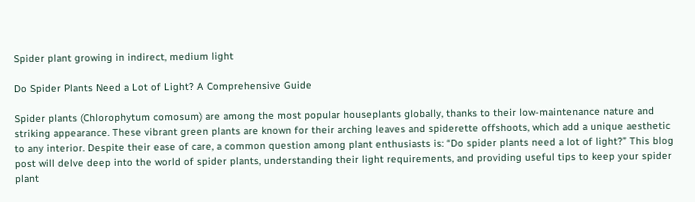Spider plant growing in indirect, medium light

Do Spider Plants Need a Lot of Light? A Comprehensive Guide

Spider plants (Chlorophytum comosum) are among the most popular houseplants globally, thanks to their low-maintenance nature and striking appearance. These vibrant green plants are known for their arching leaves and spiderette offshoots, which add a unique aesthetic to any interior. Despite their ease of care, a common question among plant enthusiasts is: “Do spider plants need a lot of light?” This blog post will delve deep into the world of spider plants, understanding their light requirements, and providing useful tips to keep your spider plant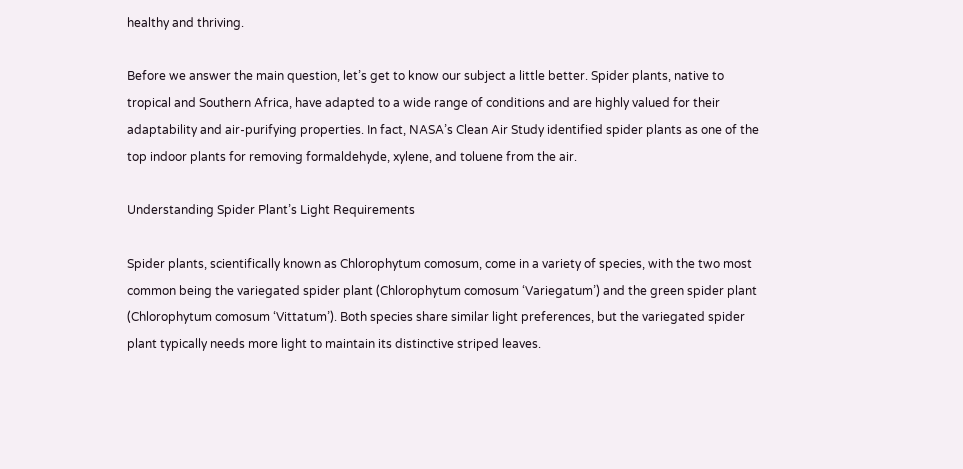healthy and thriving.

Before we answer the main question, let’s get to know our subject a little better. Spider plants, native to tropical and Southern Africa, have adapted to a wide range of conditions and are highly valued for their adaptability and air-purifying properties. In fact, NASA’s Clean Air Study identified spider plants as one of the top indoor plants for removing formaldehyde, xylene, and toluene from the air.

Understanding Spider Plant’s Light Requirements

Spider plants, scientifically known as Chlorophytum comosum, come in a variety of species, with the two most common being the variegated spider plant (Chlorophytum comosum ‘Variegatum’) and the green spider plant (Chlorophytum comosum ‘Vittatum’). Both species share similar light preferences, but the variegated spider plant typically needs more light to maintain its distinctive striped leaves.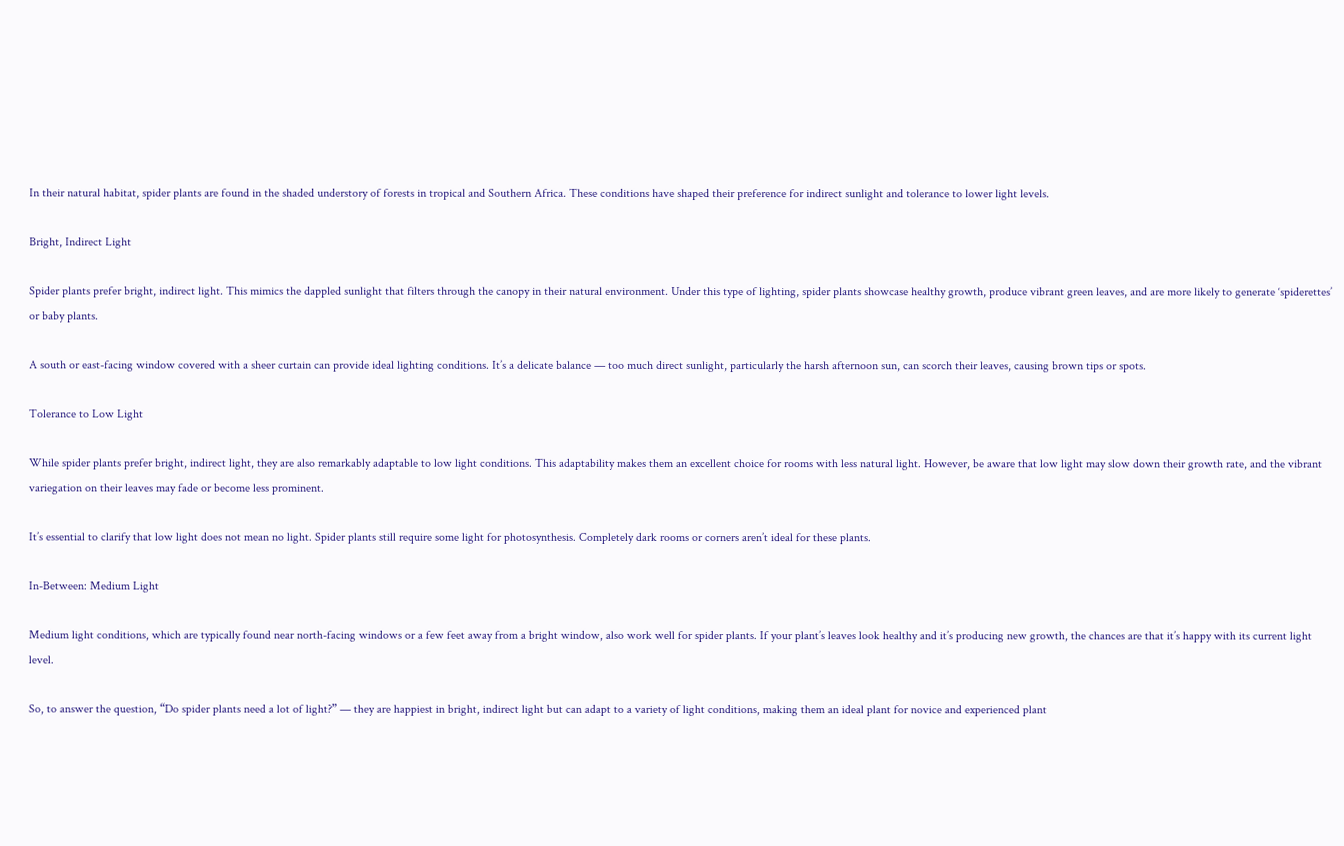In their natural habitat, spider plants are found in the shaded understory of forests in tropical and Southern Africa. These conditions have shaped their preference for indirect sunlight and tolerance to lower light levels.

Bright, Indirect Light

Spider plants prefer bright, indirect light. This mimics the dappled sunlight that filters through the canopy in their natural environment. Under this type of lighting, spider plants showcase healthy growth, produce vibrant green leaves, and are more likely to generate ‘spiderettes’ or baby plants.

A south or east-facing window covered with a sheer curtain can provide ideal lighting conditions. It’s a delicate balance — too much direct sunlight, particularly the harsh afternoon sun, can scorch their leaves, causing brown tips or spots.

Tolerance to Low Light

While spider plants prefer bright, indirect light, they are also remarkably adaptable to low light conditions. This adaptability makes them an excellent choice for rooms with less natural light. However, be aware that low light may slow down their growth rate, and the vibrant variegation on their leaves may fade or become less prominent.

It’s essential to clarify that low light does not mean no light. Spider plants still require some light for photosynthesis. Completely dark rooms or corners aren’t ideal for these plants.

In-Between: Medium Light

Medium light conditions, which are typically found near north-facing windows or a few feet away from a bright window, also work well for spider plants. If your plant’s leaves look healthy and it’s producing new growth, the chances are that it’s happy with its current light level.

So, to answer the question, “Do spider plants need a lot of light?” — they are happiest in bright, indirect light but can adapt to a variety of light conditions, making them an ideal plant for novice and experienced plant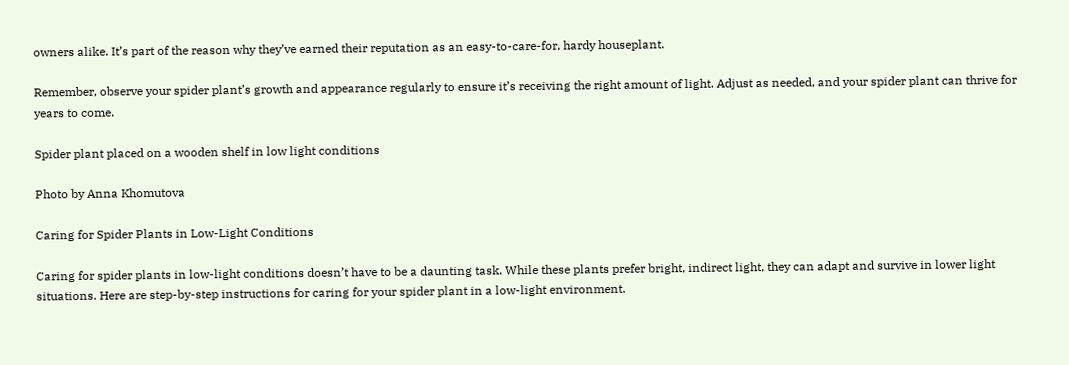owners alike. It’s part of the reason why they’ve earned their reputation as an easy-to-care-for, hardy houseplant.

Remember, observe your spider plant’s growth and appearance regularly to ensure it’s receiving the right amount of light. Adjust as needed, and your spider plant can thrive for years to come.

Spider plant placed on a wooden shelf in low light conditions

Photo by Anna Khomutova

Caring for Spider Plants in Low-Light Conditions

Caring for spider plants in low-light conditions doesn’t have to be a daunting task. While these plants prefer bright, indirect light, they can adapt and survive in lower light situations. Here are step-by-step instructions for caring for your spider plant in a low-light environment.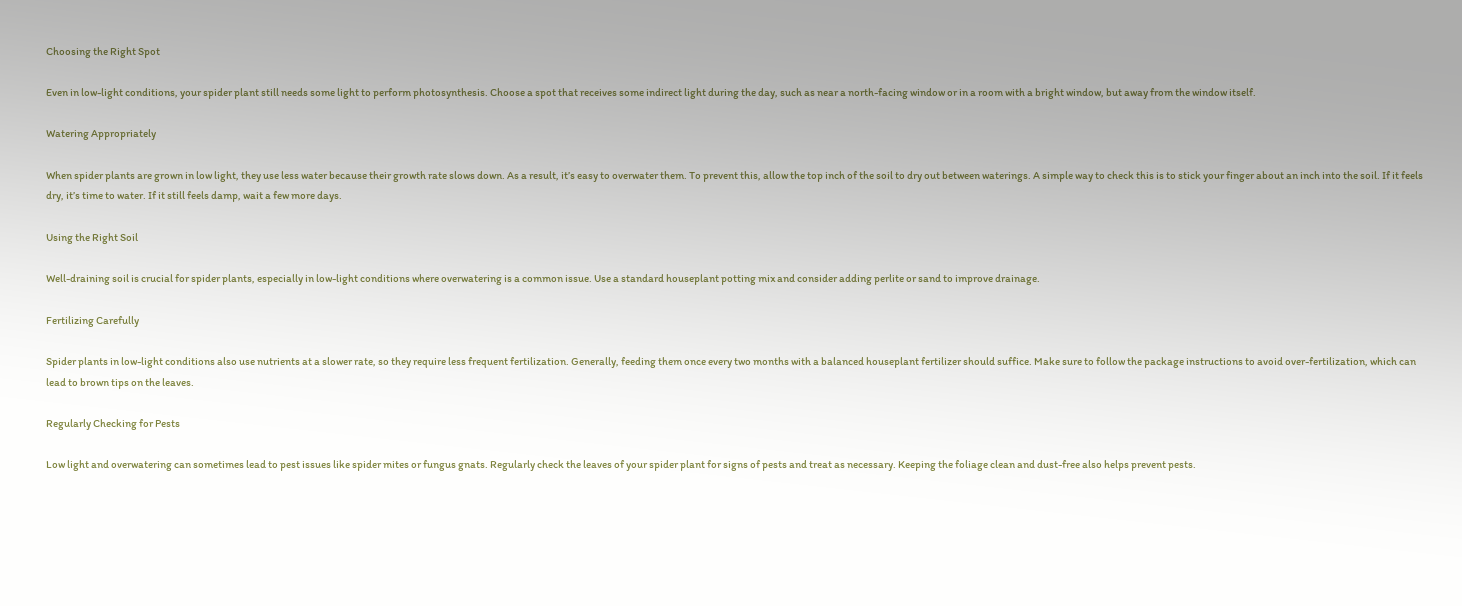Choosing the Right Spot

Even in low-light conditions, your spider plant still needs some light to perform photosynthesis. Choose a spot that receives some indirect light during the day, such as near a north-facing window or in a room with a bright window, but away from the window itself.

Watering Appropriately

When spider plants are grown in low light, they use less water because their growth rate slows down. As a result, it’s easy to overwater them. To prevent this, allow the top inch of the soil to dry out between waterings. A simple way to check this is to stick your finger about an inch into the soil. If it feels dry, it’s time to water. If it still feels damp, wait a few more days.

Using the Right Soil

Well-draining soil is crucial for spider plants, especially in low-light conditions where overwatering is a common issue. Use a standard houseplant potting mix and consider adding perlite or sand to improve drainage.

Fertilizing Carefully

Spider plants in low-light conditions also use nutrients at a slower rate, so they require less frequent fertilization. Generally, feeding them once every two months with a balanced houseplant fertilizer should suffice. Make sure to follow the package instructions to avoid over-fertilization, which can lead to brown tips on the leaves.

Regularly Checking for Pests

Low light and overwatering can sometimes lead to pest issues like spider mites or fungus gnats. Regularly check the leaves of your spider plant for signs of pests and treat as necessary. Keeping the foliage clean and dust-free also helps prevent pests.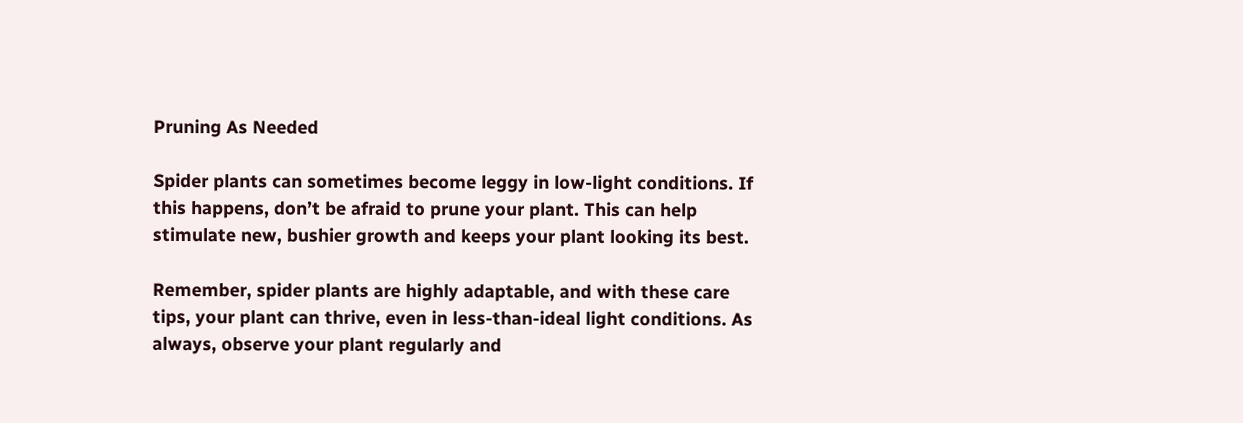Pruning As Needed

Spider plants can sometimes become leggy in low-light conditions. If this happens, don’t be afraid to prune your plant. This can help stimulate new, bushier growth and keeps your plant looking its best.

Remember, spider plants are highly adaptable, and with these care tips, your plant can thrive, even in less-than-ideal light conditions. As always, observe your plant regularly and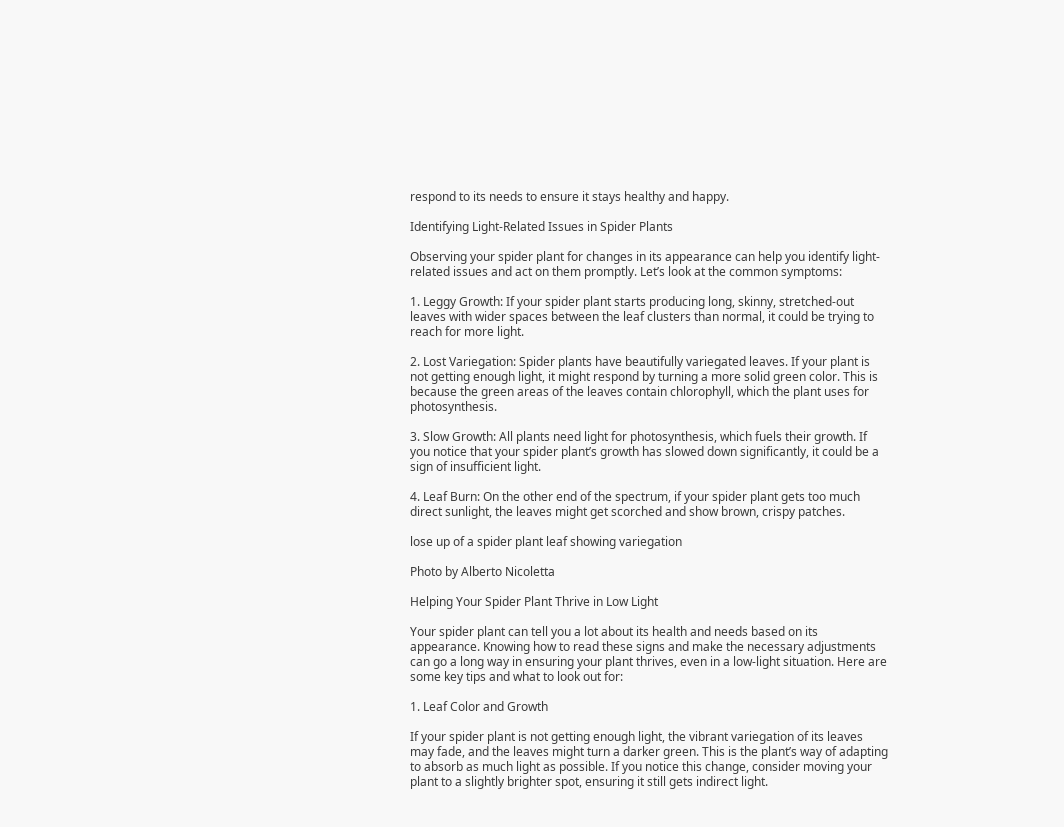respond to its needs to ensure it stays healthy and happy.

Identifying Light-Related Issues in Spider Plants

Observing your spider plant for changes in its appearance can help you identify light-related issues and act on them promptly. Let’s look at the common symptoms:

1. Leggy Growth: If your spider plant starts producing long, skinny, stretched-out leaves with wider spaces between the leaf clusters than normal, it could be trying to reach for more light.

2. Lost Variegation: Spider plants have beautifully variegated leaves. If your plant is not getting enough light, it might respond by turning a more solid green color. This is because the green areas of the leaves contain chlorophyll, which the plant uses for photosynthesis.

3. Slow Growth: All plants need light for photosynthesis, which fuels their growth. If you notice that your spider plant’s growth has slowed down significantly, it could be a sign of insufficient light.

4. Leaf Burn: On the other end of the spectrum, if your spider plant gets too much direct sunlight, the leaves might get scorched and show brown, crispy patches.

lose up of a spider plant leaf showing variegation

Photo by Alberto Nicoletta

Helping Your Spider Plant Thrive in Low Light

Your spider plant can tell you a lot about its health and needs based on its appearance. Knowing how to read these signs and make the necessary adjustments can go a long way in ensuring your plant thrives, even in a low-light situation. Here are some key tips and what to look out for:

1. Leaf Color and Growth

If your spider plant is not getting enough light, the vibrant variegation of its leaves may fade, and the leaves might turn a darker green. This is the plant’s way of adapting to absorb as much light as possible. If you notice this change, consider moving your plant to a slightly brighter spot, ensuring it still gets indirect light.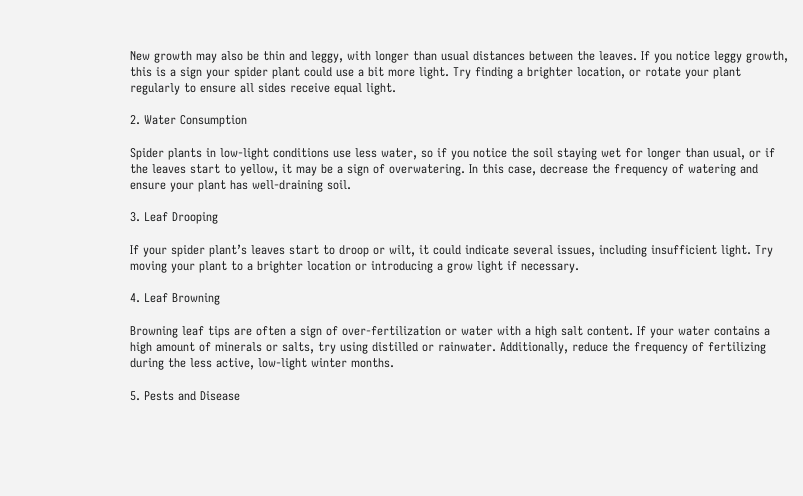New growth may also be thin and leggy, with longer than usual distances between the leaves. If you notice leggy growth, this is a sign your spider plant could use a bit more light. Try finding a brighter location, or rotate your plant regularly to ensure all sides receive equal light.

2. Water Consumption

Spider plants in low-light conditions use less water, so if you notice the soil staying wet for longer than usual, or if the leaves start to yellow, it may be a sign of overwatering. In this case, decrease the frequency of watering and ensure your plant has well-draining soil.

3. Leaf Drooping

If your spider plant’s leaves start to droop or wilt, it could indicate several issues, including insufficient light. Try moving your plant to a brighter location or introducing a grow light if necessary.

4. Leaf Browning

Browning leaf tips are often a sign of over-fertilization or water with a high salt content. If your water contains a high amount of minerals or salts, try using distilled or rainwater. Additionally, reduce the frequency of fertilizing during the less active, low-light winter months.

5. Pests and Disease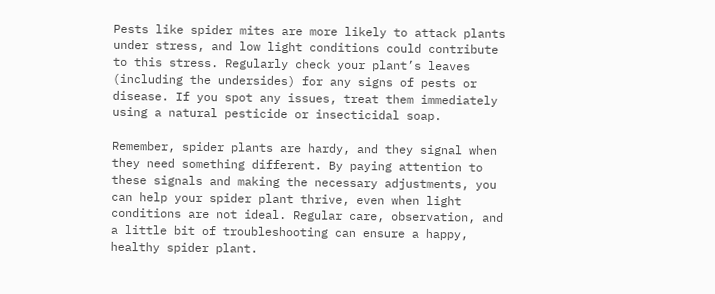Pests like spider mites are more likely to attack plants under stress, and low light conditions could contribute to this stress. Regularly check your plant’s leaves (including the undersides) for any signs of pests or disease. If you spot any issues, treat them immediately using a natural pesticide or insecticidal soap.

Remember, spider plants are hardy, and they signal when they need something different. By paying attention to these signals and making the necessary adjustments, you can help your spider plant thrive, even when light conditions are not ideal. Regular care, observation, and a little bit of troubleshooting can ensure a happy, healthy spider plant.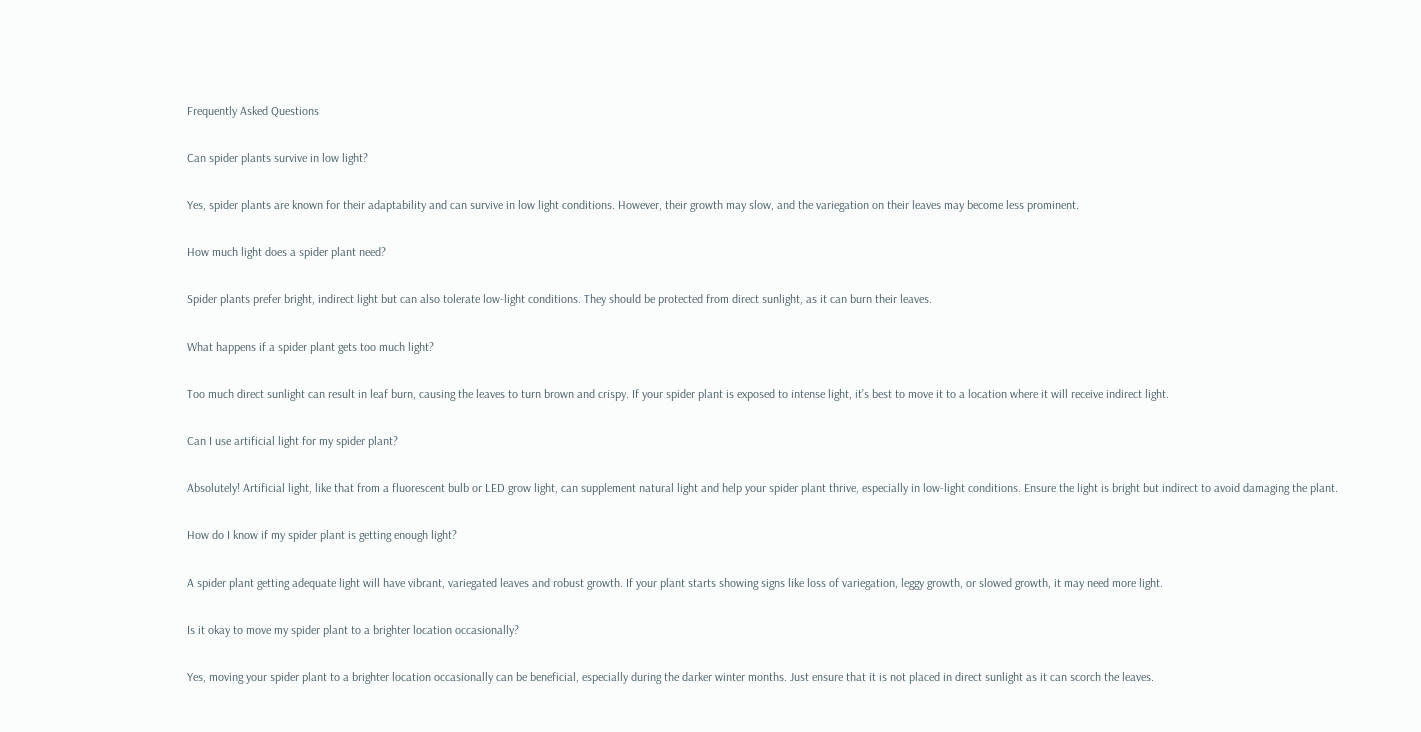Frequently Asked Questions

Can spider plants survive in low light?

Yes, spider plants are known for their adaptability and can survive in low light conditions. However, their growth may slow, and the variegation on their leaves may become less prominent.

How much light does a spider plant need?

Spider plants prefer bright, indirect light but can also tolerate low-light conditions. They should be protected from direct sunlight, as it can burn their leaves.

What happens if a spider plant gets too much light?

Too much direct sunlight can result in leaf burn, causing the leaves to turn brown and crispy. If your spider plant is exposed to intense light, it’s best to move it to a location where it will receive indirect light.

Can I use artificial light for my spider plant?

Absolutely! Artificial light, like that from a fluorescent bulb or LED grow light, can supplement natural light and help your spider plant thrive, especially in low-light conditions. Ensure the light is bright but indirect to avoid damaging the plant.

How do I know if my spider plant is getting enough light?

A spider plant getting adequate light will have vibrant, variegated leaves and robust growth. If your plant starts showing signs like loss of variegation, leggy growth, or slowed growth, it may need more light.

Is it okay to move my spider plant to a brighter location occasionally?

Yes, moving your spider plant to a brighter location occasionally can be beneficial, especially during the darker winter months. Just ensure that it is not placed in direct sunlight as it can scorch the leaves.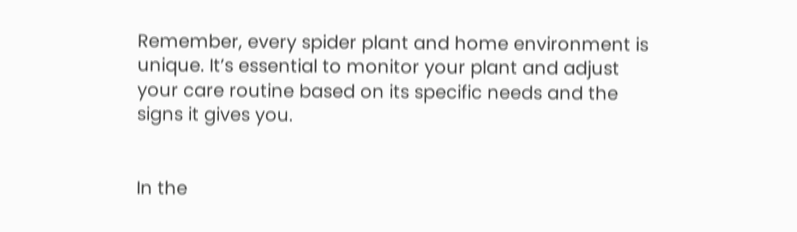Remember, every spider plant and home environment is unique. It’s essential to monitor your plant and adjust your care routine based on its specific needs and the signs it gives you.


In the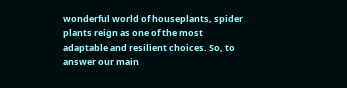wonderful world of houseplants, spider plants reign as one of the most adaptable and resilient choices. So, to answer our main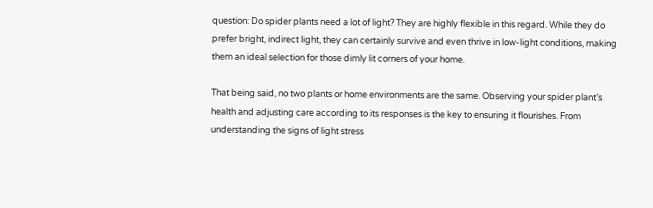question: Do spider plants need a lot of light? They are highly flexible in this regard. While they do prefer bright, indirect light, they can certainly survive and even thrive in low-light conditions, making them an ideal selection for those dimly lit corners of your home.

That being said, no two plants or home environments are the same. Observing your spider plant’s health and adjusting care according to its responses is the key to ensuring it flourishes. From understanding the signs of light stress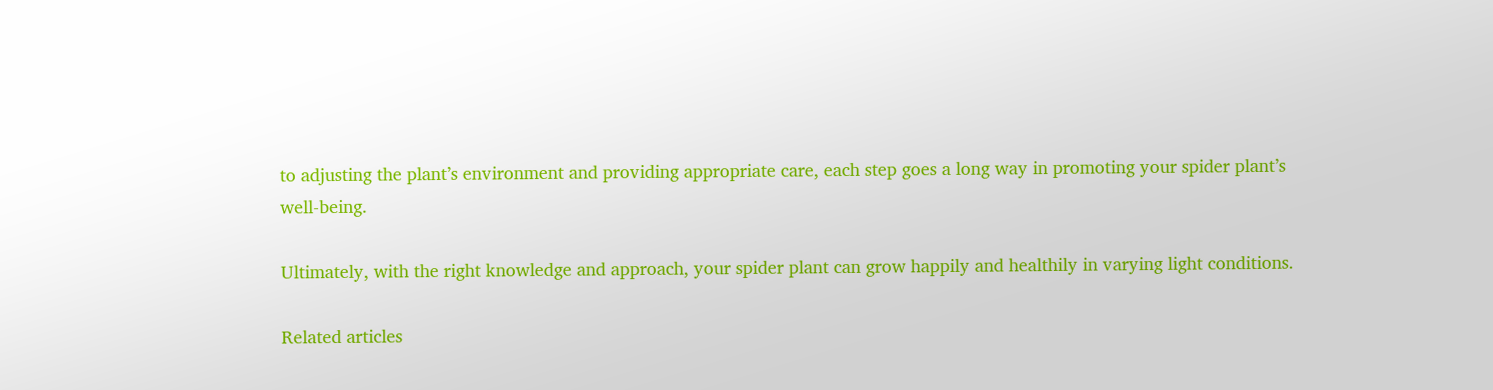to adjusting the plant’s environment and providing appropriate care, each step goes a long way in promoting your spider plant’s well-being.

Ultimately, with the right knowledge and approach, your spider plant can grow happily and healthily in varying light conditions.

Related articles